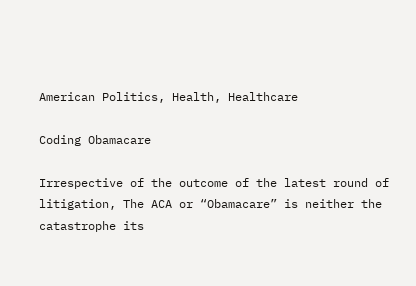American Politics, Health, Healthcare

Coding Obamacare

Irrespective of the outcome of the latest round of litigation, The ACA or “Obamacare” is neither the catastrophe its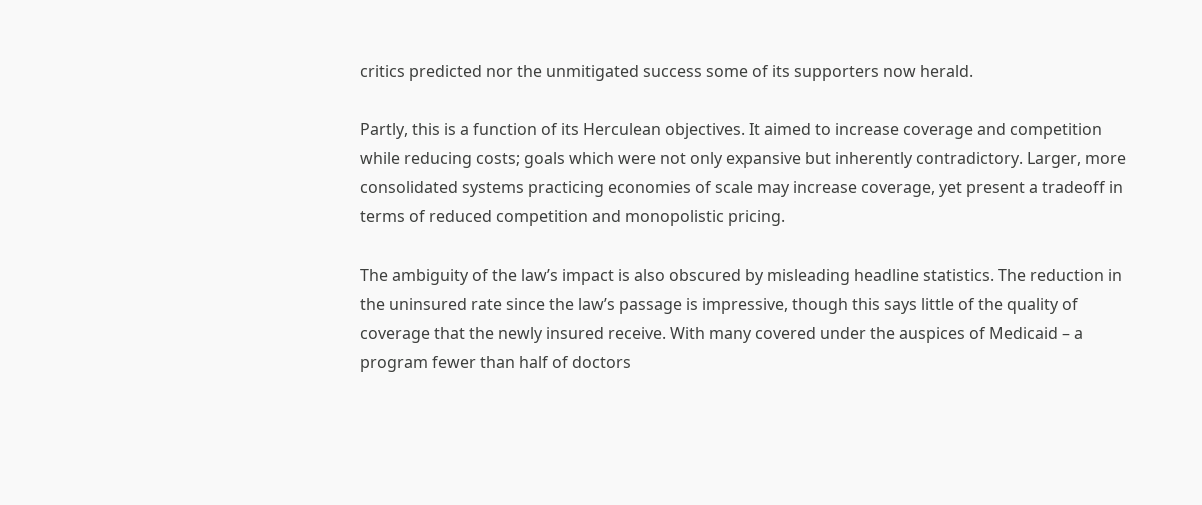critics predicted nor the unmitigated success some of its supporters now herald.

Partly, this is a function of its Herculean objectives. It aimed to increase coverage and competition while reducing costs; goals which were not only expansive but inherently contradictory. Larger, more consolidated systems practicing economies of scale may increase coverage, yet present a tradeoff in terms of reduced competition and monopolistic pricing.

The ambiguity of the law’s impact is also obscured by misleading headline statistics. The reduction in the uninsured rate since the law’s passage is impressive, though this says little of the quality of coverage that the newly insured receive. With many covered under the auspices of Medicaid – a program fewer than half of doctors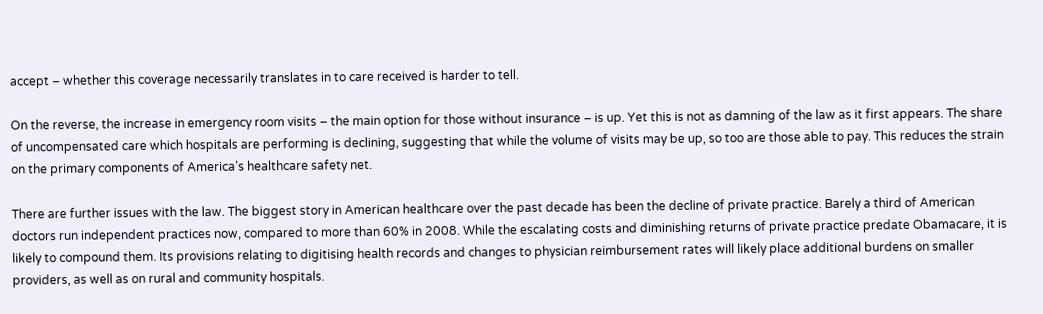accept – whether this coverage necessarily translates in to care received is harder to tell.

On the reverse, the increase in emergency room visits – the main option for those without insurance – is up. Yet this is not as damning of the law as it first appears. The share of uncompensated care which hospitals are performing is declining, suggesting that while the volume of visits may be up, so too are those able to pay. This reduces the strain on the primary components of America’s healthcare safety net.

There are further issues with the law. The biggest story in American healthcare over the past decade has been the decline of private practice. Barely a third of American doctors run independent practices now, compared to more than 60% in 2008. While the escalating costs and diminishing returns of private practice predate Obamacare, it is likely to compound them. Its provisions relating to digitising health records and changes to physician reimbursement rates will likely place additional burdens on smaller providers, as well as on rural and community hospitals.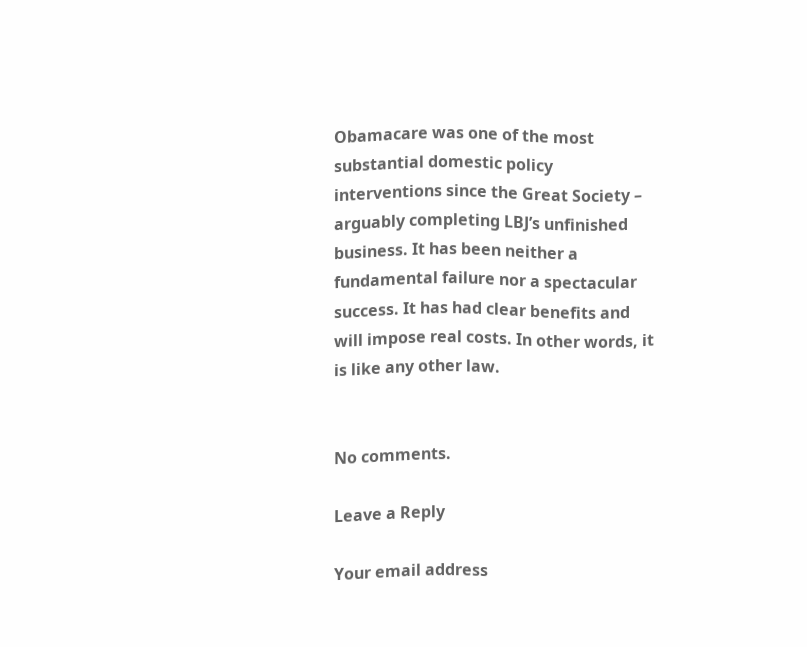Obamacare was one of the most substantial domestic policy interventions since the Great Society – arguably completing LBJ’s unfinished business. It has been neither a fundamental failure nor a spectacular success. It has had clear benefits and will impose real costs. In other words, it is like any other law.


No comments.

Leave a Reply

Your email address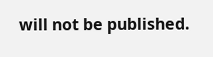will not be published.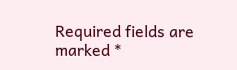Required fields are marked *